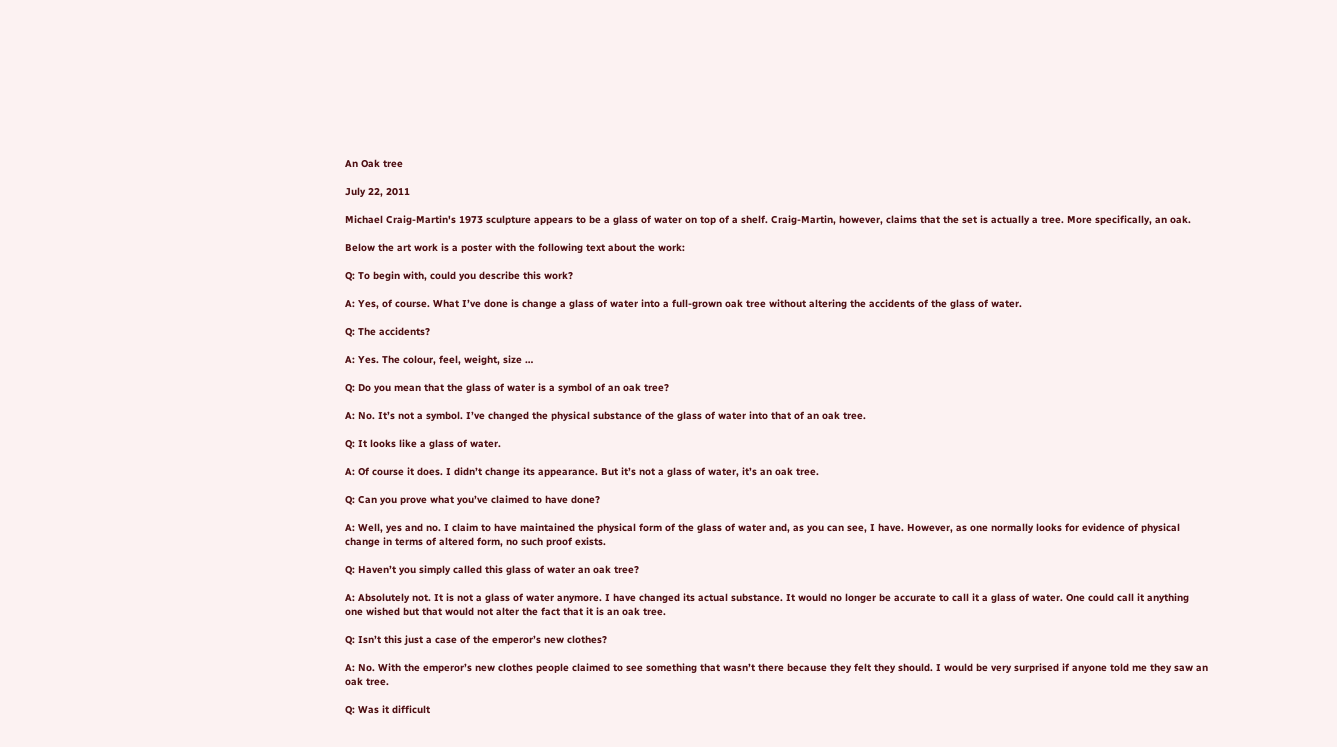An Oak tree

July 22, 2011

Michael Craig-Martin's 1973 sculpture appears to be a glass of water on top of a shelf. Craig-Martin, however, claims that the set is actually a tree. More specifically, an oak.

Below the art work is a poster with the following text about the work:

Q: To begin with, could you describe this work?

A: Yes, of course. What I’ve done is change a glass of water into a full-grown oak tree without altering the accidents of the glass of water.

Q: The accidents?

A: Yes. The colour, feel, weight, size …

Q: Do you mean that the glass of water is a symbol of an oak tree?

A: No. It’s not a symbol. I’ve changed the physical substance of the glass of water into that of an oak tree.

Q: It looks like a glass of water.

A: Of course it does. I didn’t change its appearance. But it’s not a glass of water, it’s an oak tree.

Q: Can you prove what you’ve claimed to have done?

A: Well, yes and no. I claim to have maintained the physical form of the glass of water and, as you can see, I have. However, as one normally looks for evidence of physical change in terms of altered form, no such proof exists.

Q: Haven’t you simply called this glass of water an oak tree?

A: Absolutely not. It is not a glass of water anymore. I have changed its actual substance. It would no longer be accurate to call it a glass of water. One could call it anything one wished but that would not alter the fact that it is an oak tree.

Q: Isn’t this just a case of the emperor’s new clothes?

A: No. With the emperor’s new clothes people claimed to see something that wasn’t there because they felt they should. I would be very surprised if anyone told me they saw an oak tree.

Q: Was it difficult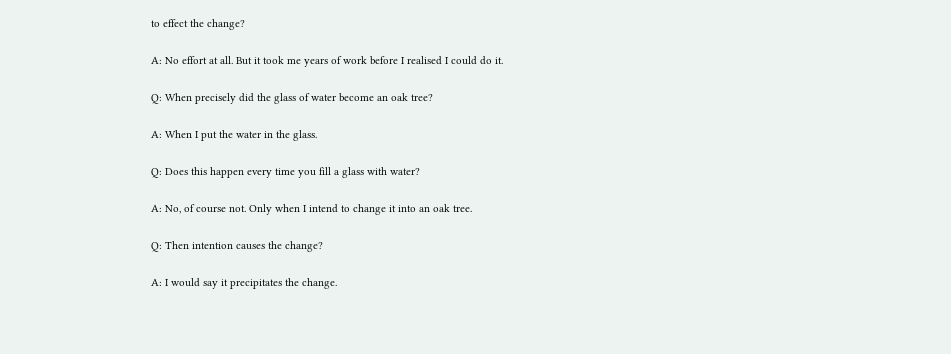to effect the change?

A: No effort at all. But it took me years of work before I realised I could do it.

Q: When precisely did the glass of water become an oak tree?

A: When I put the water in the glass.

Q: Does this happen every time you fill a glass with water?

A: No, of course not. Only when I intend to change it into an oak tree.

Q: Then intention causes the change?

A: I would say it precipitates the change.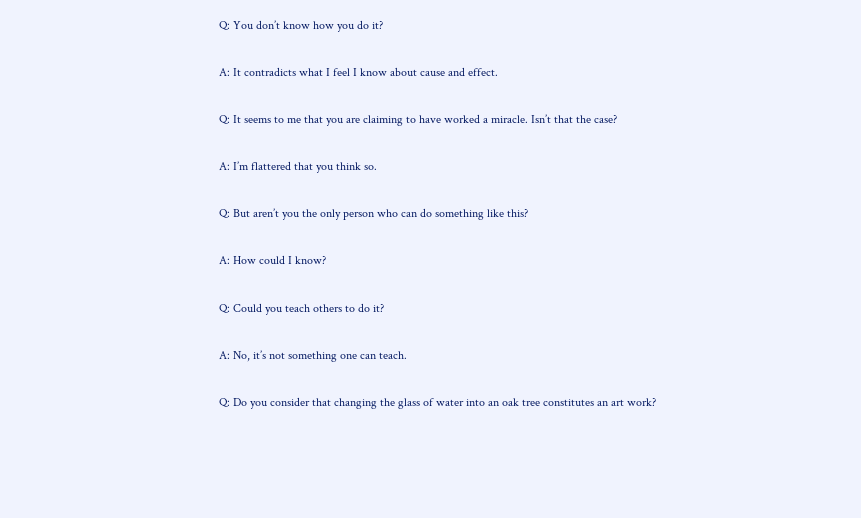Q: You don’t know how you do it?

A: It contradicts what I feel I know about cause and effect.

Q: It seems to me that you are claiming to have worked a miracle. Isn’t that the case?

A: I’m flattered that you think so.

Q: But aren’t you the only person who can do something like this?

A: How could I know?

Q: Could you teach others to do it?

A: No, it’s not something one can teach.

Q: Do you consider that changing the glass of water into an oak tree constitutes an art work?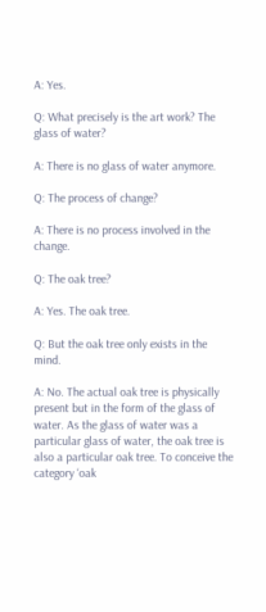A: Yes.

Q: What precisely is the art work? The glass of water?

A: There is no glass of water anymore.

Q: The process of change?

A: There is no process involved in the change.

Q: The oak tree?

A: Yes. The oak tree.

Q: But the oak tree only exists in the mind.

A: No. The actual oak tree is physically present but in the form of the glass of water. As the glass of water was a particular glass of water, the oak tree is also a particular oak tree. To conceive the category ‘oak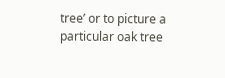tree’ or to picture a particular oak tree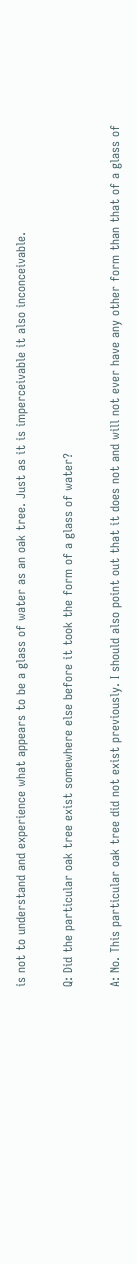is not to understand and experience what appears to be a glass of water as an oak tree. Just as it is imperceivable it also inconceivable.

Q: Did the particular oak tree exist somewhere else before it took the form of a glass of water?

A: No. This particular oak tree did not exist previously. I should also point out that it does not and will not ever have any other form than that of a glass of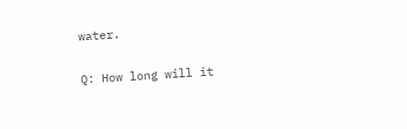water.

Q: How long will it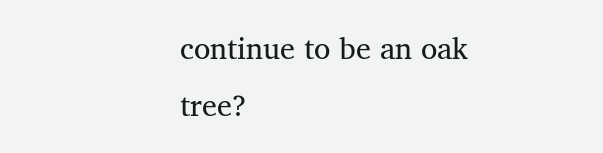continue to be an oak tree?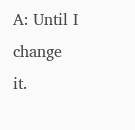A: Until I change it.